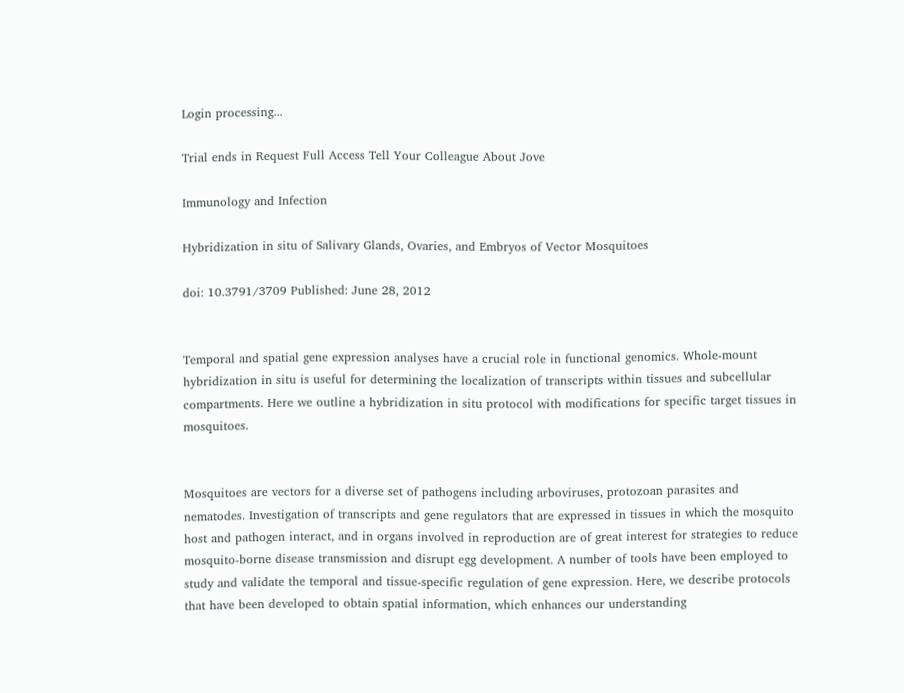Login processing...

Trial ends in Request Full Access Tell Your Colleague About Jove

Immunology and Infection

Hybridization in situ of Salivary Glands, Ovaries, and Embryos of Vector Mosquitoes

doi: 10.3791/3709 Published: June 28, 2012


Temporal and spatial gene expression analyses have a crucial role in functional genomics. Whole-mount hybridization in situ is useful for determining the localization of transcripts within tissues and subcellular compartments. Here we outline a hybridization in situ protocol with modifications for specific target tissues in mosquitoes.


Mosquitoes are vectors for a diverse set of pathogens including arboviruses, protozoan parasites and nematodes. Investigation of transcripts and gene regulators that are expressed in tissues in which the mosquito host and pathogen interact, and in organs involved in reproduction are of great interest for strategies to reduce mosquito-borne disease transmission and disrupt egg development. A number of tools have been employed to study and validate the temporal and tissue-specific regulation of gene expression. Here, we describe protocols that have been developed to obtain spatial information, which enhances our understanding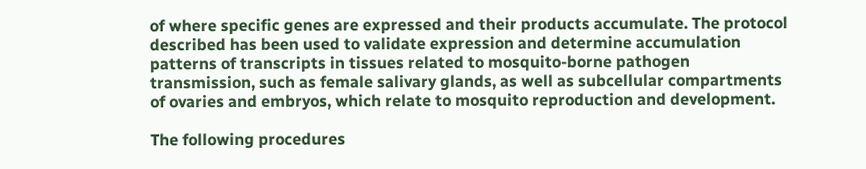of where specific genes are expressed and their products accumulate. The protocol described has been used to validate expression and determine accumulation patterns of transcripts in tissues related to mosquito-borne pathogen transmission, such as female salivary glands, as well as subcellular compartments of ovaries and embryos, which relate to mosquito reproduction and development.

The following procedures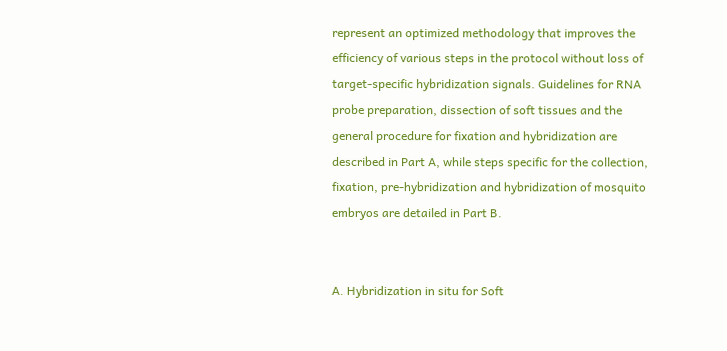represent an optimized methodology that improves the efficiency of various steps in the protocol without loss of target-specific hybridization signals. Guidelines for RNA probe preparation, dissection of soft tissues and the general procedure for fixation and hybridization are described in Part A, while steps specific for the collection, fixation, pre-hybridization and hybridization of mosquito embryos are detailed in Part B.


A. Hybridization in situ for Soft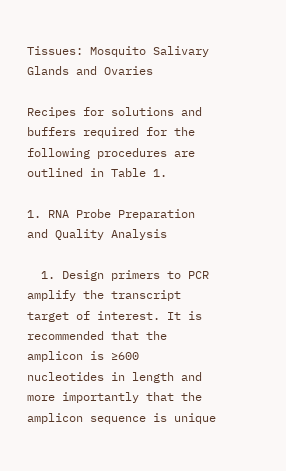Tissues: Mosquito Salivary Glands and Ovaries

Recipes for solutions and buffers required for the following procedures are outlined in Table 1.

1. RNA Probe Preparation and Quality Analysis

  1. Design primers to PCR amplify the transcript target of interest. It is recommended that the amplicon is ≥600 nucleotides in length and more importantly that the amplicon sequence is unique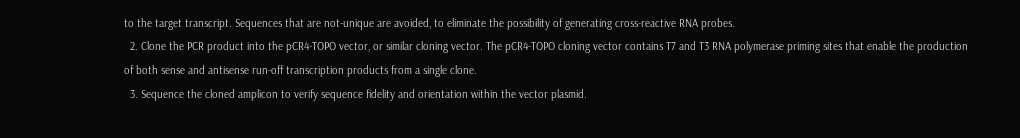to the target transcript. Sequences that are not-unique are avoided, to eliminate the possibility of generating cross-reactive RNA probes.
  2. Clone the PCR product into the pCR4-TOPO vector, or similar cloning vector. The pCR4-TOPO cloning vector contains T7 and T3 RNA polymerase priming sites that enable the production of both sense and antisense run-off transcription products from a single clone.
  3. Sequence the cloned amplicon to verify sequence fidelity and orientation within the vector plasmid.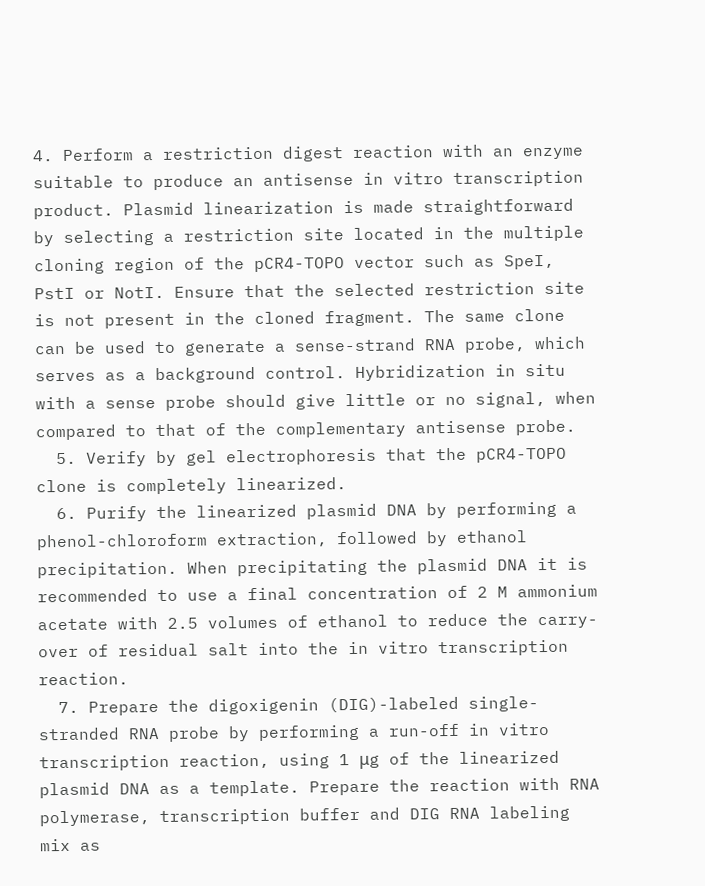4. Perform a restriction digest reaction with an enzyme suitable to produce an antisense in vitro transcription product. Plasmid linearization is made straightforward by selecting a restriction site located in the multiple cloning region of the pCR4-TOPO vector such as SpeI, PstI or NotI. Ensure that the selected restriction site is not present in the cloned fragment. The same clone can be used to generate a sense-strand RNA probe, which serves as a background control. Hybridization in situ with a sense probe should give little or no signal, when compared to that of the complementary antisense probe.
  5. Verify by gel electrophoresis that the pCR4-TOPO clone is completely linearized.
  6. Purify the linearized plasmid DNA by performing a phenol-chloroform extraction, followed by ethanol precipitation. When precipitating the plasmid DNA it is recommended to use a final concentration of 2 M ammonium acetate with 2.5 volumes of ethanol to reduce the carry-over of residual salt into the in vitro transcription reaction.
  7. Prepare the digoxigenin (DIG)-labeled single-stranded RNA probe by performing a run-off in vitro transcription reaction, using 1 μg of the linearized plasmid DNA as a template. Prepare the reaction with RNA polymerase, transcription buffer and DIG RNA labeling mix as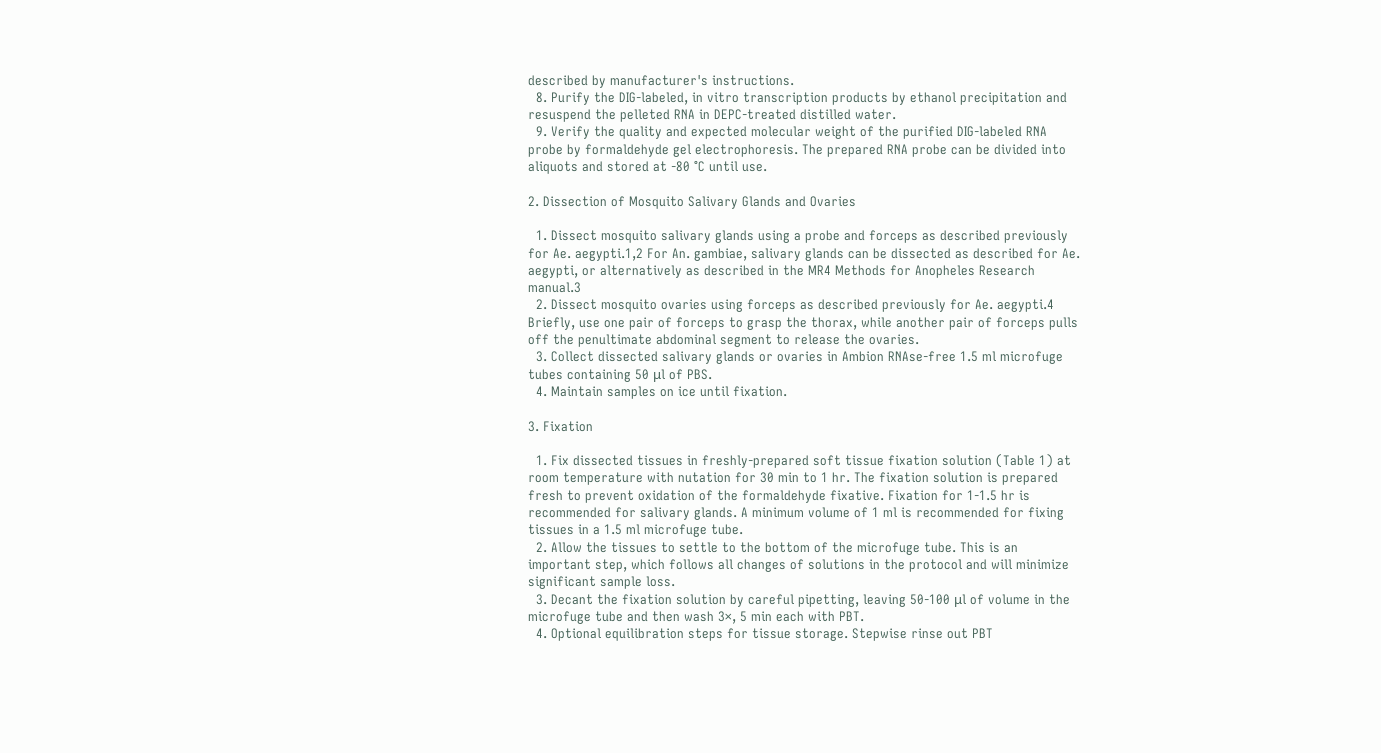described by manufacturer's instructions.
  8. Purify the DIG-labeled, in vitro transcription products by ethanol precipitation and resuspend the pelleted RNA in DEPC-treated distilled water.
  9. Verify the quality and expected molecular weight of the purified DIG-labeled RNA probe by formaldehyde gel electrophoresis. The prepared RNA probe can be divided into aliquots and stored at -80 °C until use.

2. Dissection of Mosquito Salivary Glands and Ovaries

  1. Dissect mosquito salivary glands using a probe and forceps as described previously for Ae. aegypti.1,2 For An. gambiae, salivary glands can be dissected as described for Ae. aegypti, or alternatively as described in the MR4 Methods for Anopheles Research manual.3
  2. Dissect mosquito ovaries using forceps as described previously for Ae. aegypti.4 Briefly, use one pair of forceps to grasp the thorax, while another pair of forceps pulls off the penultimate abdominal segment to release the ovaries.
  3. Collect dissected salivary glands or ovaries in Ambion RNAse-free 1.5 ml microfuge tubes containing 50 μl of PBS.
  4. Maintain samples on ice until fixation.

3. Fixation

  1. Fix dissected tissues in freshly-prepared soft tissue fixation solution (Table 1) at room temperature with nutation for 30 min to 1 hr. The fixation solution is prepared fresh to prevent oxidation of the formaldehyde fixative. Fixation for 1-1.5 hr is recommended for salivary glands. A minimum volume of 1 ml is recommended for fixing tissues in a 1.5 ml microfuge tube.
  2. Allow the tissues to settle to the bottom of the microfuge tube. This is an important step, which follows all changes of solutions in the protocol and will minimize significant sample loss.
  3. Decant the fixation solution by careful pipetting, leaving 50-100 μl of volume in the microfuge tube and then wash 3×, 5 min each with PBT.
  4. Optional equilibration steps for tissue storage. Stepwise rinse out PBT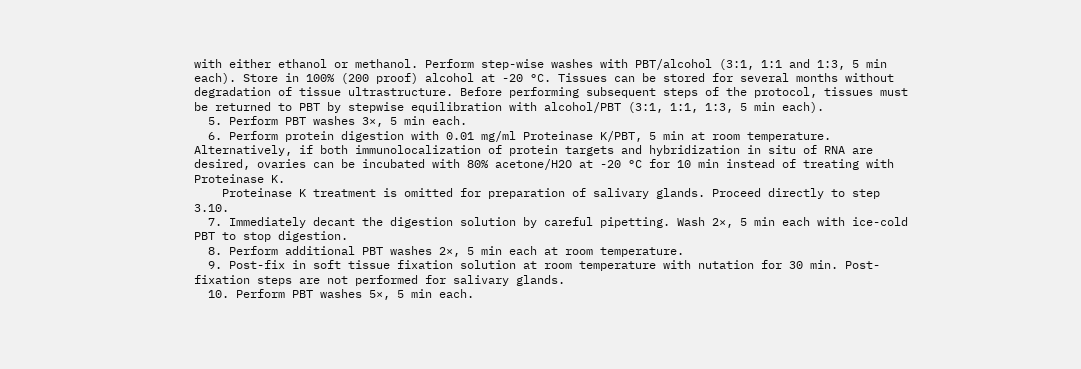with either ethanol or methanol. Perform step-wise washes with PBT/alcohol (3:1, 1:1 and 1:3, 5 min each). Store in 100% (200 proof) alcohol at -20 °C. Tissues can be stored for several months without degradation of tissue ultrastructure. Before performing subsequent steps of the protocol, tissues must be returned to PBT by stepwise equilibration with alcohol/PBT (3:1, 1:1, 1:3, 5 min each).
  5. Perform PBT washes 3×, 5 min each.
  6. Perform protein digestion with 0.01 mg/ml Proteinase K/PBT, 5 min at room temperature. Alternatively, if both immunolocalization of protein targets and hybridization in situ of RNA are desired, ovaries can be incubated with 80% acetone/H2O at -20 °C for 10 min instead of treating with Proteinase K.
    Proteinase K treatment is omitted for preparation of salivary glands. Proceed directly to step 3.10.
  7. Immediately decant the digestion solution by careful pipetting. Wash 2×, 5 min each with ice-cold PBT to stop digestion.
  8. Perform additional PBT washes 2×, 5 min each at room temperature.
  9. Post-fix in soft tissue fixation solution at room temperature with nutation for 30 min. Post-fixation steps are not performed for salivary glands.
  10. Perform PBT washes 5×, 5 min each.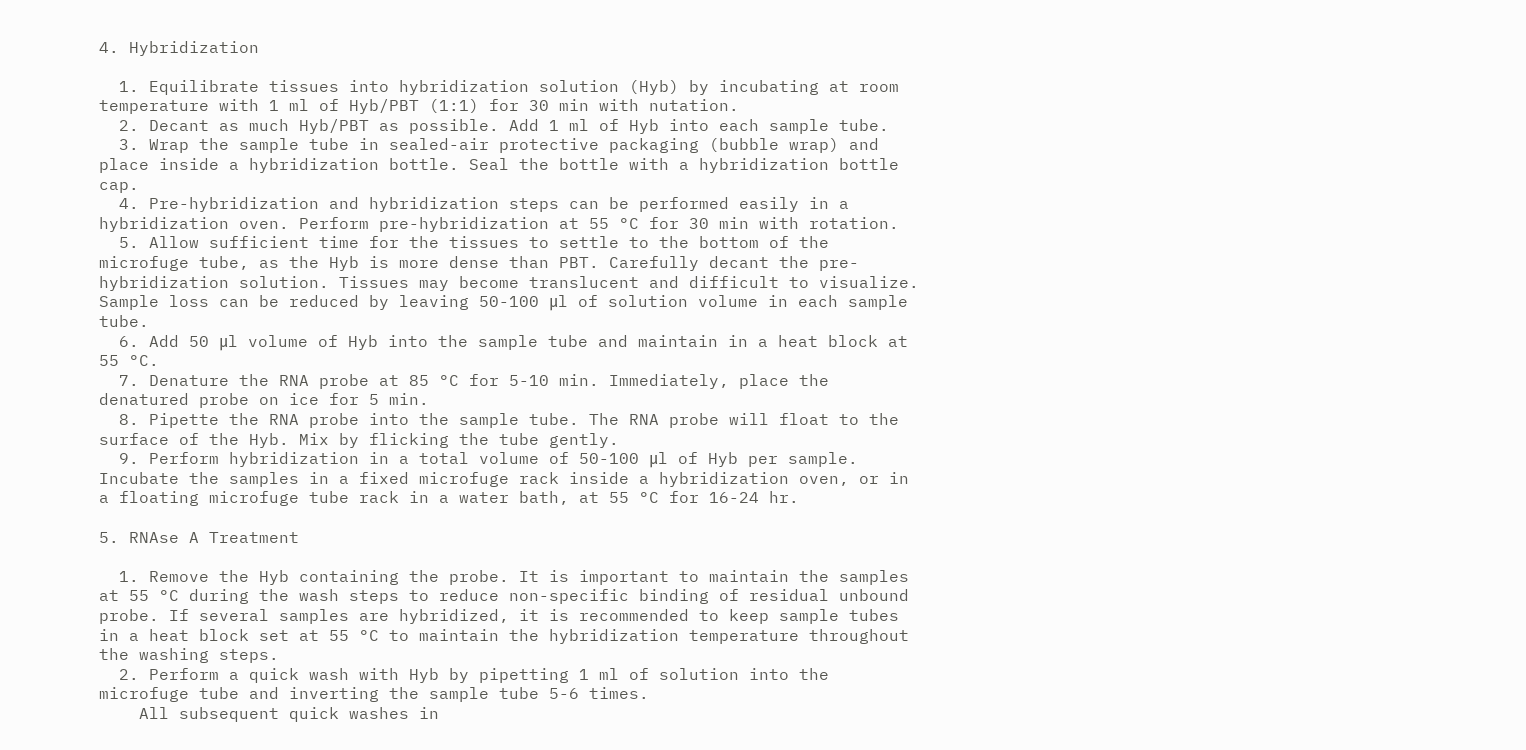4. Hybridization

  1. Equilibrate tissues into hybridization solution (Hyb) by incubating at room temperature with 1 ml of Hyb/PBT (1:1) for 30 min with nutation.
  2. Decant as much Hyb/PBT as possible. Add 1 ml of Hyb into each sample tube.
  3. Wrap the sample tube in sealed-air protective packaging (bubble wrap) and place inside a hybridization bottle. Seal the bottle with a hybridization bottle cap.
  4. Pre-hybridization and hybridization steps can be performed easily in a hybridization oven. Perform pre-hybridization at 55 °C for 30 min with rotation.
  5. Allow sufficient time for the tissues to settle to the bottom of the microfuge tube, as the Hyb is more dense than PBT. Carefully decant the pre-hybridization solution. Tissues may become translucent and difficult to visualize. Sample loss can be reduced by leaving 50-100 μl of solution volume in each sample tube.
  6. Add 50 μl volume of Hyb into the sample tube and maintain in a heat block at 55 °C.
  7. Denature the RNA probe at 85 °C for 5-10 min. Immediately, place the denatured probe on ice for 5 min.
  8. Pipette the RNA probe into the sample tube. The RNA probe will float to the surface of the Hyb. Mix by flicking the tube gently.
  9. Perform hybridization in a total volume of 50-100 μl of Hyb per sample. Incubate the samples in a fixed microfuge rack inside a hybridization oven, or in a floating microfuge tube rack in a water bath, at 55 °C for 16-24 hr.

5. RNAse A Treatment

  1. Remove the Hyb containing the probe. It is important to maintain the samples at 55 °C during the wash steps to reduce non-specific binding of residual unbound probe. If several samples are hybridized, it is recommended to keep sample tubes in a heat block set at 55 °C to maintain the hybridization temperature throughout the washing steps.
  2. Perform a quick wash with Hyb by pipetting 1 ml of solution into the microfuge tube and inverting the sample tube 5-6 times.
    All subsequent quick washes in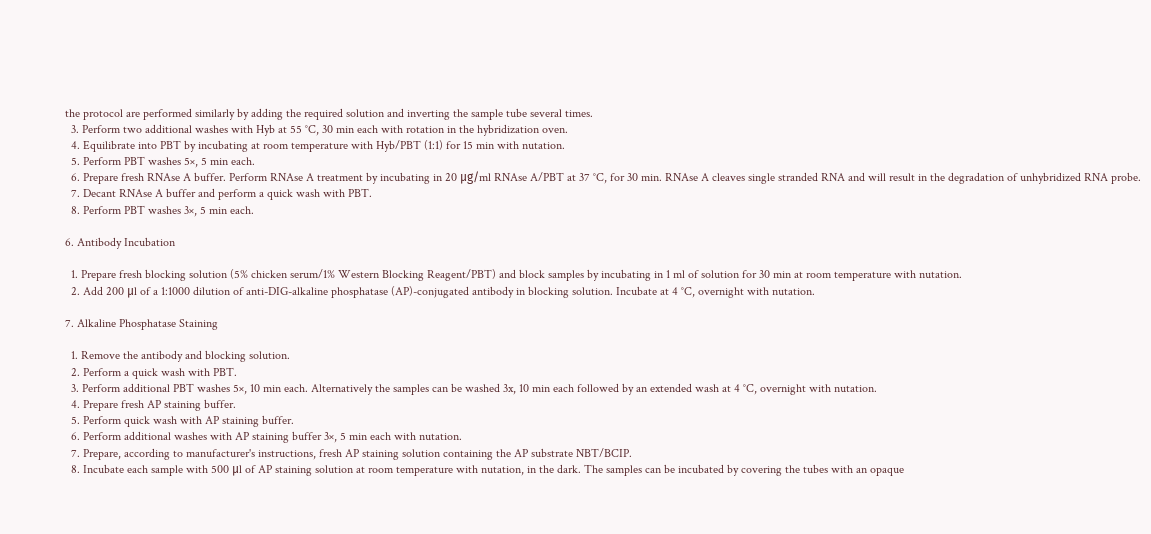the protocol are performed similarly by adding the required solution and inverting the sample tube several times.
  3. Perform two additional washes with Hyb at 55 °C, 30 min each with rotation in the hybridization oven.
  4. Equilibrate into PBT by incubating at room temperature with Hyb/PBT (1:1) for 15 min with nutation.
  5. Perform PBT washes 5×, 5 min each.
  6. Prepare fresh RNAse A buffer. Perform RNAse A treatment by incubating in 20 μg/ml RNAse A/PBT at 37 °C, for 30 min. RNAse A cleaves single stranded RNA and will result in the degradation of unhybridized RNA probe.
  7. Decant RNAse A buffer and perform a quick wash with PBT.
  8. Perform PBT washes 3×, 5 min each.

6. Antibody Incubation

  1. Prepare fresh blocking solution (5% chicken serum/1% Western Blocking Reagent/PBT) and block samples by incubating in 1 ml of solution for 30 min at room temperature with nutation.
  2. Add 200 μl of a 1:1000 dilution of anti-DIG-alkaline phosphatase (AP)-conjugated antibody in blocking solution. Incubate at 4 °C, overnight with nutation.

7. Alkaline Phosphatase Staining

  1. Remove the antibody and blocking solution.
  2. Perform a quick wash with PBT.
  3. Perform additional PBT washes 5×, 10 min each. Alternatively the samples can be washed 3x, 10 min each followed by an extended wash at 4 °C, overnight with nutation.
  4. Prepare fresh AP staining buffer.
  5. Perform quick wash with AP staining buffer.
  6. Perform additional washes with AP staining buffer 3×, 5 min each with nutation.
  7. Prepare, according to manufacturer's instructions, fresh AP staining solution containing the AP substrate NBT/BCIP.
  8. Incubate each sample with 500 μl of AP staining solution at room temperature with nutation, in the dark. The samples can be incubated by covering the tubes with an opaque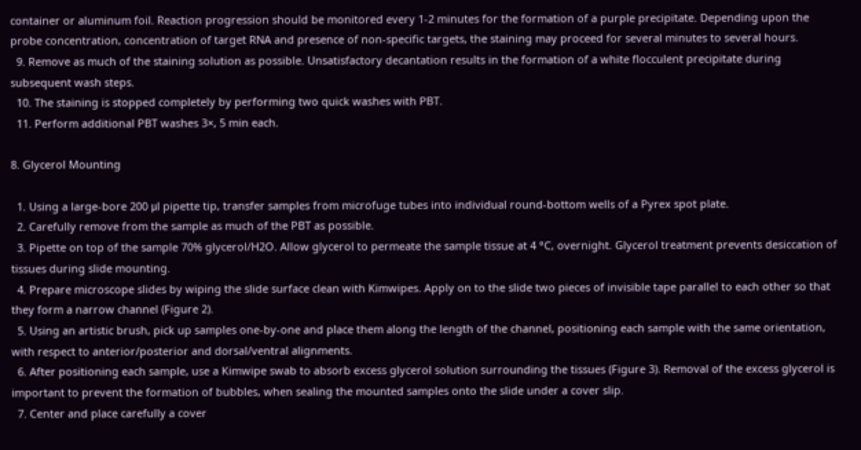container or aluminum foil. Reaction progression should be monitored every 1-2 minutes for the formation of a purple precipitate. Depending upon the probe concentration, concentration of target RNA and presence of non-specific targets, the staining may proceed for several minutes to several hours.
  9. Remove as much of the staining solution as possible. Unsatisfactory decantation results in the formation of a white flocculent precipitate during subsequent wash steps.
  10. The staining is stopped completely by performing two quick washes with PBT.
  11. Perform additional PBT washes 3×, 5 min each.

8. Glycerol Mounting

  1. Using a large-bore 200 μl pipette tip, transfer samples from microfuge tubes into individual round-bottom wells of a Pyrex spot plate.
  2. Carefully remove from the sample as much of the PBT as possible.
  3. Pipette on top of the sample 70% glycerol/H2O. Allow glycerol to permeate the sample tissue at 4 °C, overnight. Glycerol treatment prevents desiccation of tissues during slide mounting.
  4. Prepare microscope slides by wiping the slide surface clean with Kimwipes. Apply on to the slide two pieces of invisible tape parallel to each other so that they form a narrow channel (Figure 2).
  5. Using an artistic brush, pick up samples one-by-one and place them along the length of the channel, positioning each sample with the same orientation, with respect to anterior/posterior and dorsal/ventral alignments.
  6. After positioning each sample, use a Kimwipe swab to absorb excess glycerol solution surrounding the tissues (Figure 3). Removal of the excess glycerol is important to prevent the formation of bubbles, when sealing the mounted samples onto the slide under a cover slip.
  7. Center and place carefully a cover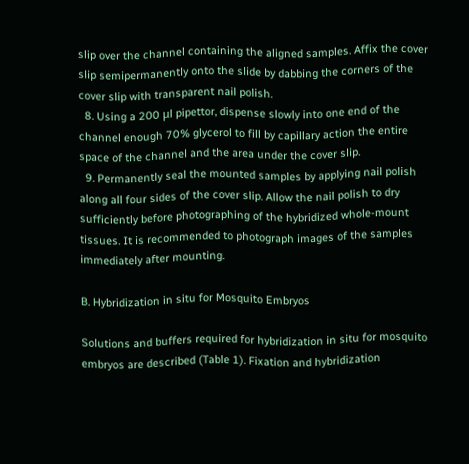slip over the channel containing the aligned samples. Affix the cover slip semipermanently onto the slide by dabbing the corners of the cover slip with transparent nail polish.
  8. Using a 200 μl pipettor, dispense slowly into one end of the channel enough 70% glycerol to fill by capillary action the entire space of the channel and the area under the cover slip.
  9. Permanently seal the mounted samples by applying nail polish along all four sides of the cover slip. Allow the nail polish to dry sufficiently before photographing of the hybridized whole-mount tissues. It is recommended to photograph images of the samples immediately after mounting.

B. Hybridization in situ for Mosquito Embryos

Solutions and buffers required for hybridization in situ for mosquito embryos are described (Table 1). Fixation and hybridization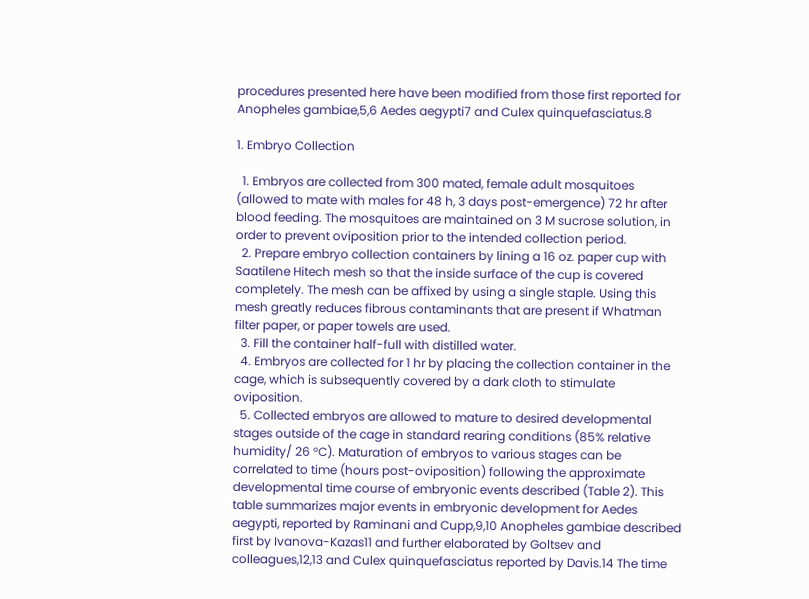procedures presented here have been modified from those first reported for Anopheles gambiae,5,6 Aedes aegypti7 and Culex quinquefasciatus.8

1. Embryo Collection

  1. Embryos are collected from 300 mated, female adult mosquitoes (allowed to mate with males for 48 h, 3 days post-emergence) 72 hr after blood feeding. The mosquitoes are maintained on 3 M sucrose solution, in order to prevent oviposition prior to the intended collection period.
  2. Prepare embryo collection containers by lining a 16 oz. paper cup with Saatilene Hitech mesh so that the inside surface of the cup is covered completely. The mesh can be affixed by using a single staple. Using this mesh greatly reduces fibrous contaminants that are present if Whatman filter paper, or paper towels are used.
  3. Fill the container half-full with distilled water.
  4. Embryos are collected for 1 hr by placing the collection container in the cage, which is subsequently covered by a dark cloth to stimulate oviposition.
  5. Collected embryos are allowed to mature to desired developmental stages outside of the cage in standard rearing conditions (85% relative humidity/ 26 °C). Maturation of embryos to various stages can be correlated to time (hours post-oviposition) following the approximate developmental time course of embryonic events described (Table 2). This table summarizes major events in embryonic development for Aedes aegypti, reported by Raminani and Cupp,9,10 Anopheles gambiae described first by Ivanova-Kazas11 and further elaborated by Goltsev and colleagues,12,13 and Culex quinquefasciatus reported by Davis.14 The time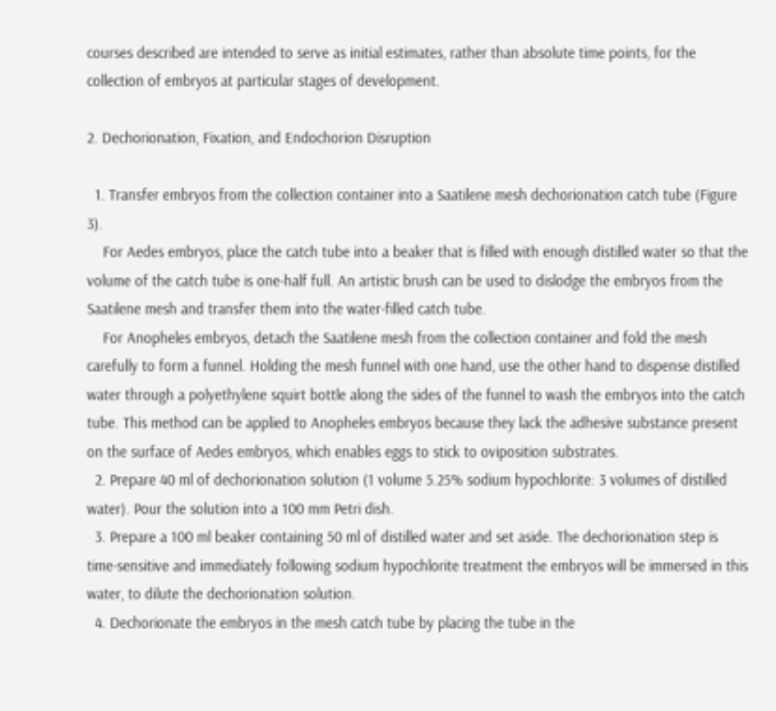courses described are intended to serve as initial estimates, rather than absolute time points, for the collection of embryos at particular stages of development.

2. Dechorionation, Fixation, and Endochorion Disruption

  1. Transfer embryos from the collection container into a Saatilene mesh dechorionation catch tube (Figure 3).
    For Aedes embryos, place the catch tube into a beaker that is filled with enough distilled water so that the volume of the catch tube is one-half full. An artistic brush can be used to dislodge the embryos from the Saatilene mesh and transfer them into the water-filled catch tube.
    For Anopheles embryos, detach the Saatilene mesh from the collection container and fold the mesh carefully to form a funnel. Holding the mesh funnel with one hand, use the other hand to dispense distilled water through a polyethylene squirt bottle along the sides of the funnel to wash the embryos into the catch tube. This method can be applied to Anopheles embryos because they lack the adhesive substance present on the surface of Aedes embryos, which enables eggs to stick to oviposition substrates.
  2. Prepare 40 ml of dechorionation solution (1 volume 5.25% sodium hypochlorite: 3 volumes of distilled water). Pour the solution into a 100 mm Petri dish.
  3. Prepare a 100 ml beaker containing 50 ml of distilled water and set aside. The dechorionation step is time-sensitive and immediately following sodium hypochlorite treatment the embryos will be immersed in this water, to dilute the dechorionation solution.
  4. Dechorionate the embryos in the mesh catch tube by placing the tube in the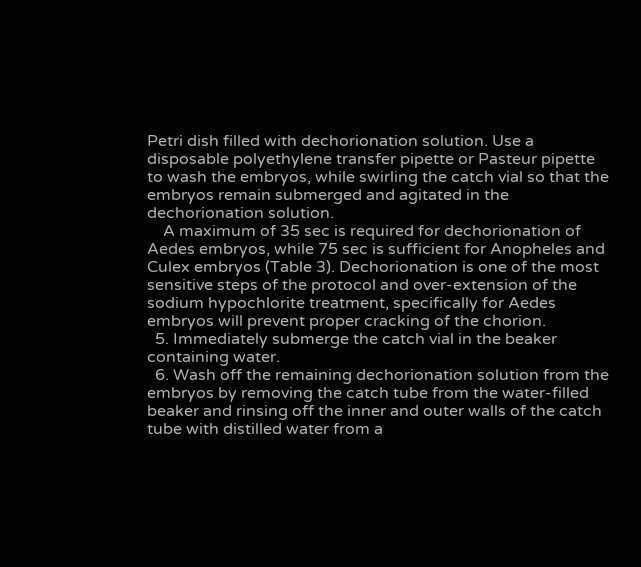Petri dish filled with dechorionation solution. Use a disposable polyethylene transfer pipette or Pasteur pipette to wash the embryos, while swirling the catch vial so that the embryos remain submerged and agitated in the dechorionation solution.
    A maximum of 35 sec is required for dechorionation of Aedes embryos, while 75 sec is sufficient for Anopheles and Culex embryos (Table 3). Dechorionation is one of the most sensitive steps of the protocol and over-extension of the sodium hypochlorite treatment, specifically for Aedes embryos will prevent proper cracking of the chorion.
  5. Immediately submerge the catch vial in the beaker containing water.
  6. Wash off the remaining dechorionation solution from the embryos by removing the catch tube from the water-filled beaker and rinsing off the inner and outer walls of the catch tube with distilled water from a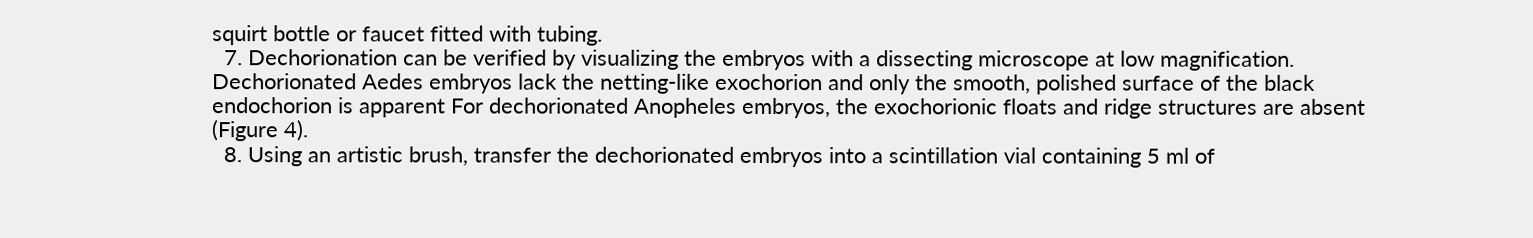squirt bottle or faucet fitted with tubing.
  7. Dechorionation can be verified by visualizing the embryos with a dissecting microscope at low magnification. Dechorionated Aedes embryos lack the netting-like exochorion and only the smooth, polished surface of the black endochorion is apparent For dechorionated Anopheles embryos, the exochorionic floats and ridge structures are absent (Figure 4).
  8. Using an artistic brush, transfer the dechorionated embryos into a scintillation vial containing 5 ml of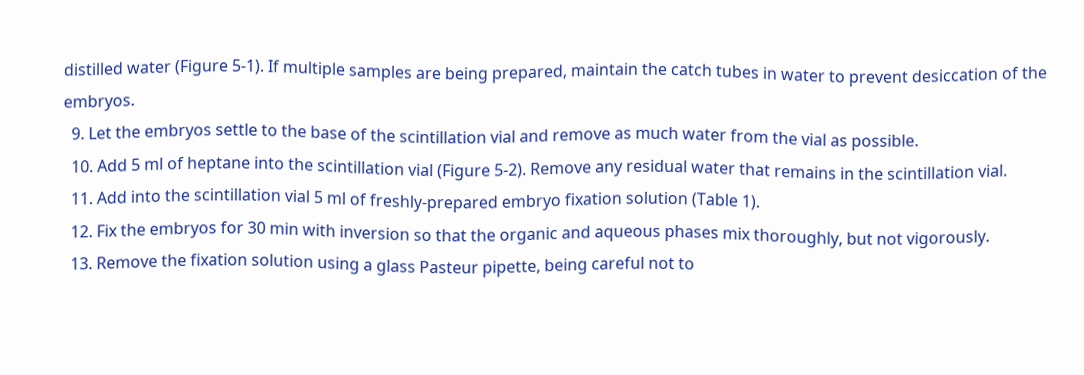distilled water (Figure 5-1). If multiple samples are being prepared, maintain the catch tubes in water to prevent desiccation of the embryos.
  9. Let the embryos settle to the base of the scintillation vial and remove as much water from the vial as possible.
  10. Add 5 ml of heptane into the scintillation vial (Figure 5-2). Remove any residual water that remains in the scintillation vial.
  11. Add into the scintillation vial 5 ml of freshly-prepared embryo fixation solution (Table 1).
  12. Fix the embryos for 30 min with inversion so that the organic and aqueous phases mix thoroughly, but not vigorously.
  13. Remove the fixation solution using a glass Pasteur pipette, being careful not to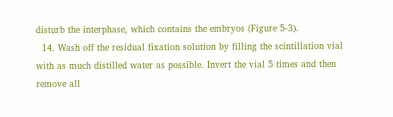disturb the interphase, which contains the embryos (Figure 5-3).
  14. Wash off the residual fixation solution by filling the scintillation vial with as much distilled water as possible. Invert the vial 5 times and then remove all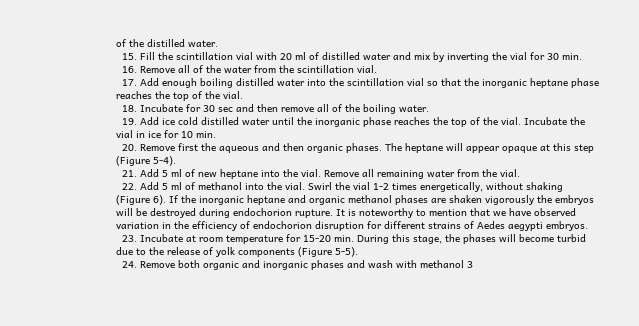of the distilled water.
  15. Fill the scintillation vial with 20 ml of distilled water and mix by inverting the vial for 30 min.
  16. Remove all of the water from the scintillation vial.
  17. Add enough boiling distilled water into the scintillation vial so that the inorganic heptane phase reaches the top of the vial.
  18. Incubate for 30 sec and then remove all of the boiling water.
  19. Add ice cold distilled water until the inorganic phase reaches the top of the vial. Incubate the vial in ice for 10 min.
  20. Remove first the aqueous and then organic phases. The heptane will appear opaque at this step (Figure 5-4).
  21. Add 5 ml of new heptane into the vial. Remove all remaining water from the vial.
  22. Add 5 ml of methanol into the vial. Swirl the vial 1-2 times energetically, without shaking (Figure 6). If the inorganic heptane and organic methanol phases are shaken vigorously the embryos will be destroyed during endochorion rupture. It is noteworthy to mention that we have observed variation in the efficiency of endochorion disruption for different strains of Aedes aegypti embryos.
  23. Incubate at room temperature for 15-20 min. During this stage, the phases will become turbid due to the release of yolk components (Figure 5-5).
  24. Remove both organic and inorganic phases and wash with methanol 3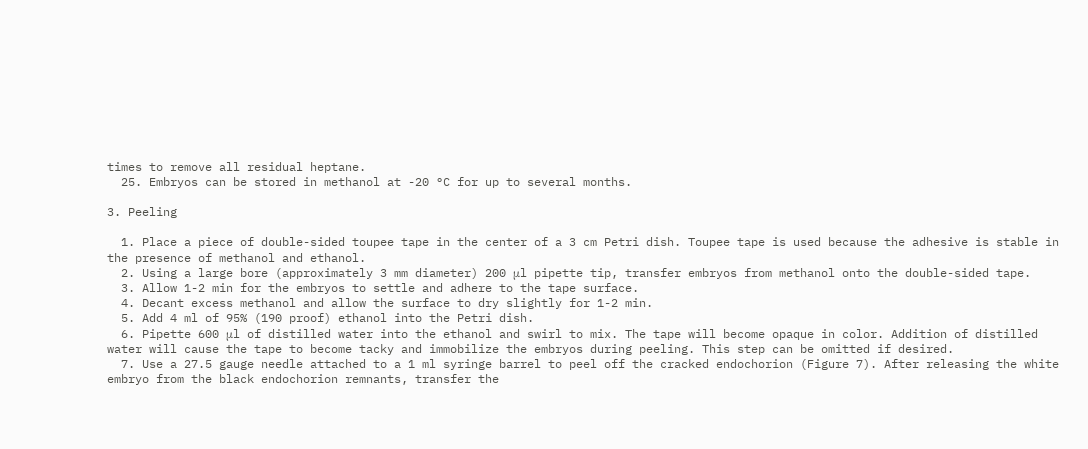times to remove all residual heptane.
  25. Embryos can be stored in methanol at -20 °C for up to several months.

3. Peeling

  1. Place a piece of double-sided toupee tape in the center of a 3 cm Petri dish. Toupee tape is used because the adhesive is stable in the presence of methanol and ethanol.
  2. Using a large bore (approximately 3 mm diameter) 200 μl pipette tip, transfer embryos from methanol onto the double-sided tape.
  3. Allow 1-2 min for the embryos to settle and adhere to the tape surface.
  4. Decant excess methanol and allow the surface to dry slightly for 1-2 min.
  5. Add 4 ml of 95% (190 proof) ethanol into the Petri dish.
  6. Pipette 600 μl of distilled water into the ethanol and swirl to mix. The tape will become opaque in color. Addition of distilled water will cause the tape to become tacky and immobilize the embryos during peeling. This step can be omitted if desired.
  7. Use a 27.5 gauge needle attached to a 1 ml syringe barrel to peel off the cracked endochorion (Figure 7). After releasing the white embryo from the black endochorion remnants, transfer the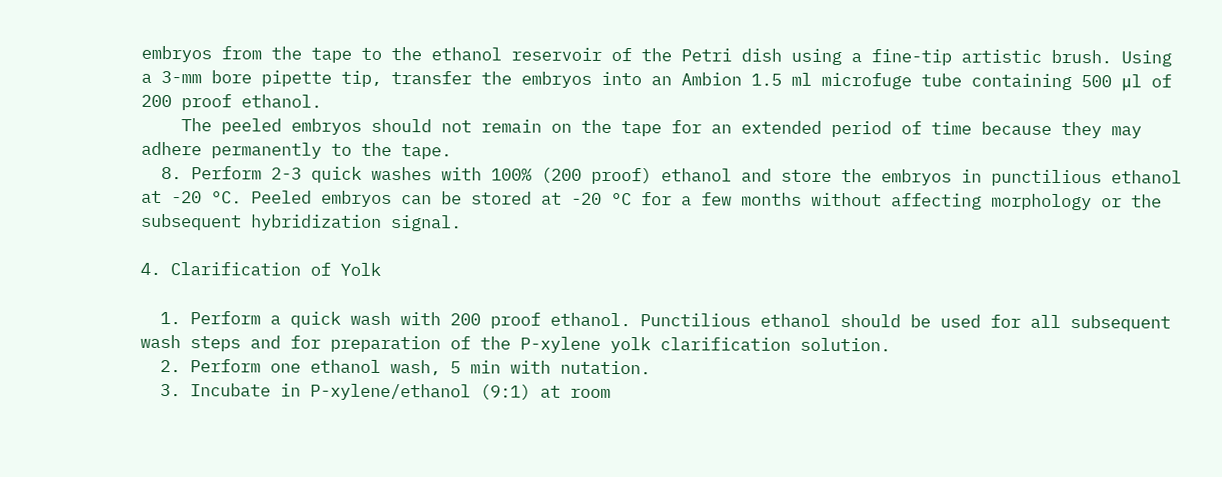embryos from the tape to the ethanol reservoir of the Petri dish using a fine-tip artistic brush. Using a 3-mm bore pipette tip, transfer the embryos into an Ambion 1.5 ml microfuge tube containing 500 μl of 200 proof ethanol.
    The peeled embryos should not remain on the tape for an extended period of time because they may adhere permanently to the tape.
  8. Perform 2-3 quick washes with 100% (200 proof) ethanol and store the embryos in punctilious ethanol at -20 °C. Peeled embryos can be stored at -20 °C for a few months without affecting morphology or the subsequent hybridization signal.

4. Clarification of Yolk

  1. Perform a quick wash with 200 proof ethanol. Punctilious ethanol should be used for all subsequent wash steps and for preparation of the P-xylene yolk clarification solution.
  2. Perform one ethanol wash, 5 min with nutation.
  3. Incubate in P-xylene/ethanol (9:1) at room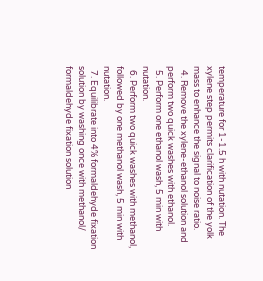temperature for 1-1.5 h with nutation. The xylene step permits clarification of the yolk mass to enhance the signal to noise ratio.
  4. Remove the xylene-ethanol solution and perform two quick washes with ethanol.
  5. Perform one ethanol wash, 5 min with nutation.
  6. Perform two quick washes with methanol, followed by one methanol wash, 5 min with nutation.
  7. Equilibrate into 4% formaldehyde fixation solution by washing once with methanol/ formaldehyde fixation solution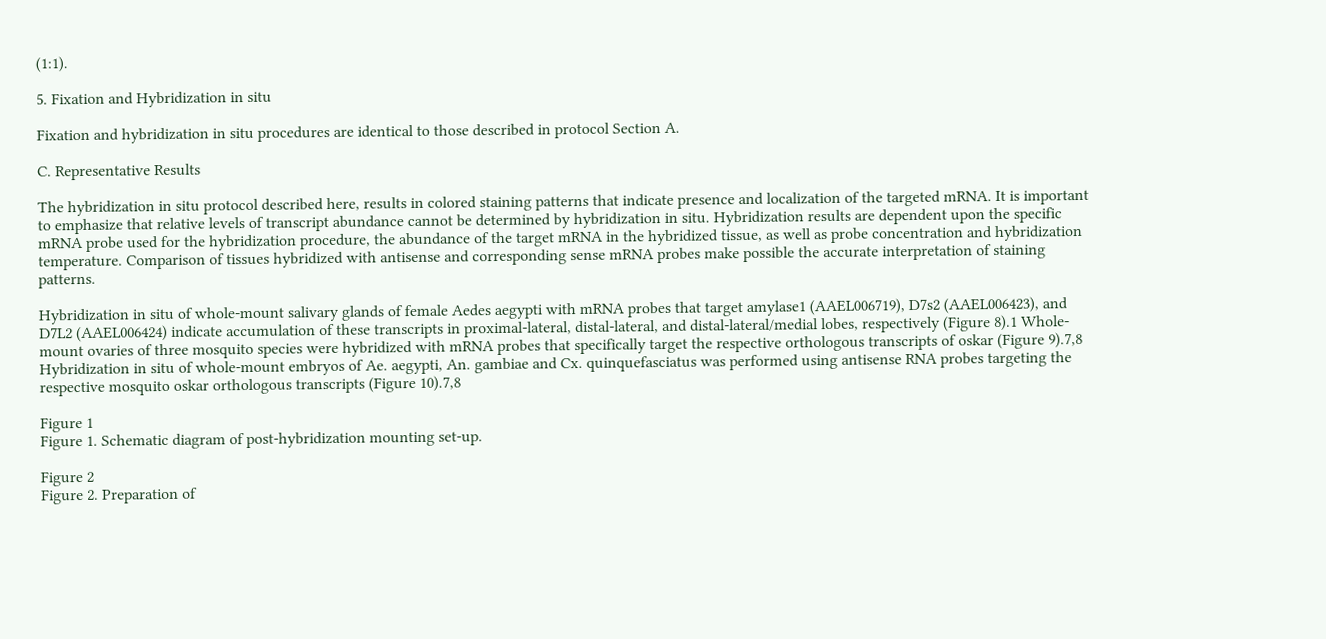(1:1).

5. Fixation and Hybridization in situ

Fixation and hybridization in situ procedures are identical to those described in protocol Section A.

C. Representative Results

The hybridization in situ protocol described here, results in colored staining patterns that indicate presence and localization of the targeted mRNA. It is important to emphasize that relative levels of transcript abundance cannot be determined by hybridization in situ. Hybridization results are dependent upon the specific mRNA probe used for the hybridization procedure, the abundance of the target mRNA in the hybridized tissue, as well as probe concentration and hybridization temperature. Comparison of tissues hybridized with antisense and corresponding sense mRNA probes make possible the accurate interpretation of staining patterns.

Hybridization in situ of whole-mount salivary glands of female Aedes aegypti with mRNA probes that target amylase1 (AAEL006719), D7s2 (AAEL006423), and D7L2 (AAEL006424) indicate accumulation of these transcripts in proximal-lateral, distal-lateral, and distal-lateral/medial lobes, respectively (Figure 8).1 Whole-mount ovaries of three mosquito species were hybridized with mRNA probes that specifically target the respective orthologous transcripts of oskar (Figure 9).7,8 Hybridization in situ of whole-mount embryos of Ae. aegypti, An. gambiae and Cx. quinquefasciatus was performed using antisense RNA probes targeting the respective mosquito oskar orthologous transcripts (Figure 10).7,8

Figure 1
Figure 1. Schematic diagram of post-hybridization mounting set-up.

Figure 2
Figure 2. Preparation of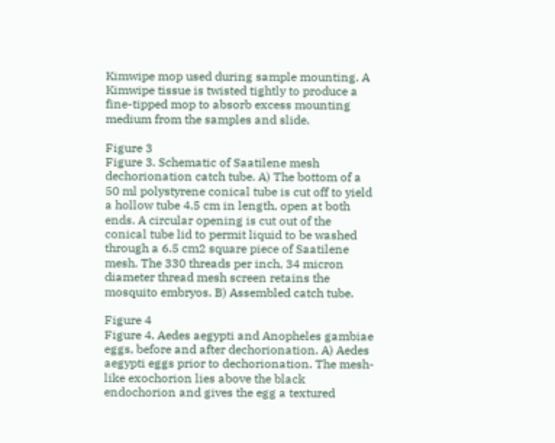Kimwipe mop used during sample mounting. A Kimwipe tissue is twisted tightly to produce a fine-tipped mop to absorb excess mounting medium from the samples and slide.

Figure 3
Figure 3. Schematic of Saatilene mesh dechorionation catch tube. A) The bottom of a 50 ml polystyrene conical tube is cut off to yield a hollow tube 4.5 cm in length, open at both ends. A circular opening is cut out of the conical tube lid to permit liquid to be washed through a 6.5 cm2 square piece of Saatilene mesh. The 330 threads per inch, 34 micron diameter thread mesh screen retains the mosquito embryos. B) Assembled catch tube.

Figure 4
Figure 4. Aedes aegypti and Anopheles gambiae eggs, before and after dechorionation. A) Aedes aegypti eggs prior to dechorionation. The mesh-like exochorion lies above the black endochorion and gives the egg a textured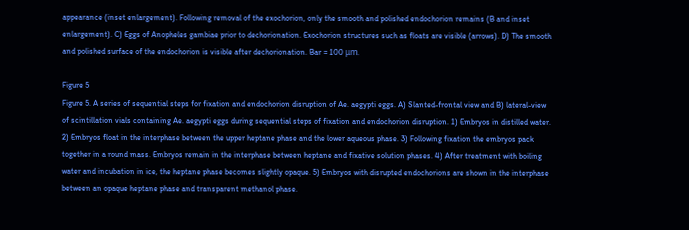appearance (inset enlargement). Following removal of the exochorion, only the smooth and polished endochorion remains (B and inset enlargement). C) Eggs of Anopheles gambiae prior to dechorionation. Exochorion structures such as floats are visible (arrows). D) The smooth and polished surface of the endochorion is visible after dechorionation. Bar = 100 μm.

Figure 5
Figure 5. A series of sequential steps for fixation and endochorion disruption of Ae. aegypti eggs. A) Slanted-frontal view and B) lateral-view of scintillation vials containing Ae. aegypti eggs during sequential steps of fixation and endochorion disruption. 1) Embryos in distilled water. 2) Embryos float in the interphase between the upper heptane phase and the lower aqueous phase. 3) Following fixation the embryos pack together in a round mass. Embryos remain in the interphase between heptane and fixative solution phases. 4) After treatment with boiling water and incubation in ice, the heptane phase becomes slightly opaque. 5) Embryos with disrupted endochorions are shown in the interphase between an opaque heptane phase and transparent methanol phase.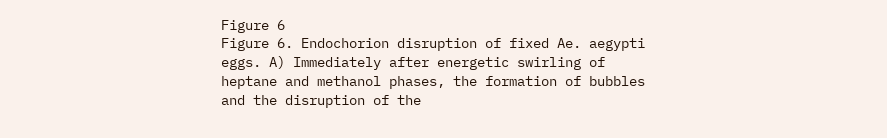Figure 6
Figure 6. Endochorion disruption of fixed Ae. aegypti eggs. A) Immediately after energetic swirling of heptane and methanol phases, the formation of bubbles and the disruption of the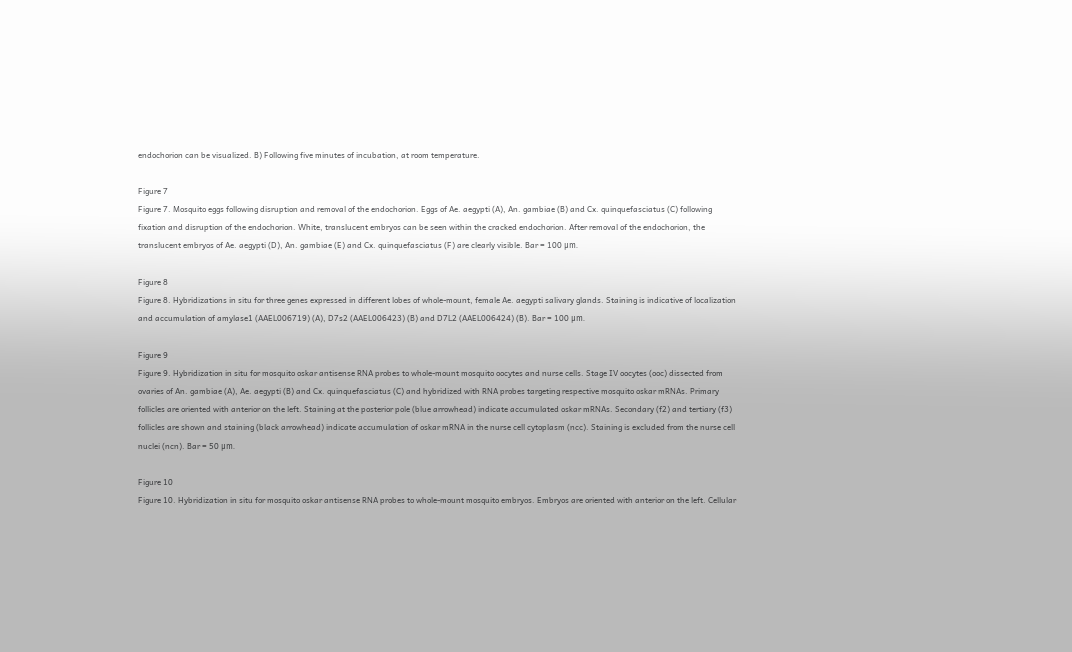endochorion can be visualized. B) Following five minutes of incubation, at room temperature.

Figure 7
Figure 7. Mosquito eggs following disruption and removal of the endochorion. Eggs of Ae. aegypti (A), An. gambiae (B) and Cx. quinquefasciatus (C) following fixation and disruption of the endochorion. White, translucent embryos can be seen within the cracked endochorion. After removal of the endochorion, the translucent embryos of Ae. aegypti (D), An. gambiae (E) and Cx. quinquefasciatus (F) are clearly visible. Bar = 100 μm.

Figure 8
Figure 8. Hybridizations in situ for three genes expressed in different lobes of whole-mount, female Ae. aegypti salivary glands. Staining is indicative of localization and accumulation of amylase1 (AAEL006719) (A), D7s2 (AAEL006423) (B) and D7L2 (AAEL006424) (B). Bar = 100 μm.

Figure 9
Figure 9. Hybridization in situ for mosquito oskar antisense RNA probes to whole-mount mosquito oocytes and nurse cells. Stage IV oocytes (ooc) dissected from ovaries of An. gambiae (A), Ae. aegypti (B) and Cx. quinquefasciatus (C) and hybridized with RNA probes targeting respective mosquito oskar mRNAs. Primary follicles are oriented with anterior on the left. Staining at the posterior pole (blue arrowhead) indicate accumulated oskar mRNAs. Secondary (f2) and tertiary (f3) follicles are shown and staining (black arrowhead) indicate accumulation of oskar mRNA in the nurse cell cytoplasm (ncc). Staining is excluded from the nurse cell nuclei (ncn). Bar = 50 μm.

Figure 10
Figure 10. Hybridization in situ for mosquito oskar antisense RNA probes to whole-mount mosquito embryos. Embryos are oriented with anterior on the left. Cellular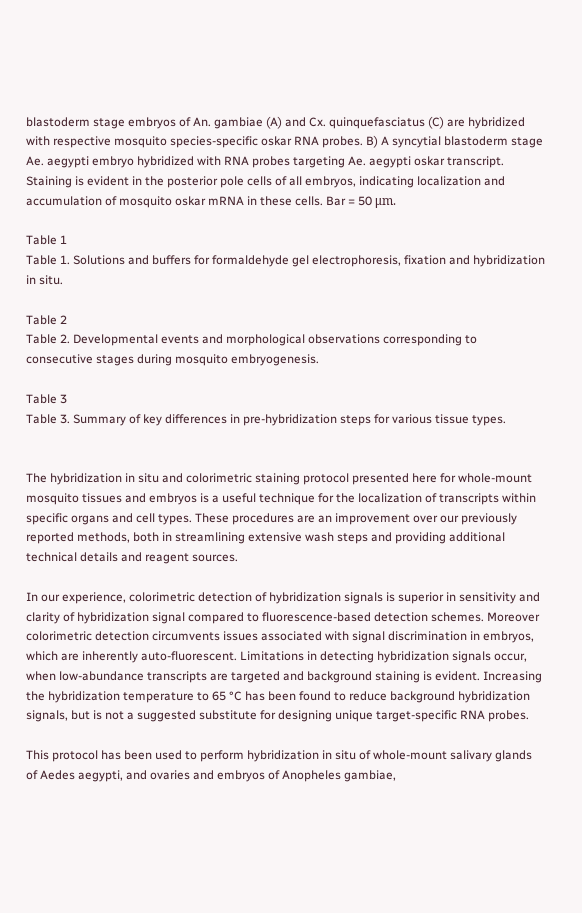blastoderm stage embryos of An. gambiae (A) and Cx. quinquefasciatus (C) are hybridized with respective mosquito species-specific oskar RNA probes. B) A syncytial blastoderm stage Ae. aegypti embryo hybridized with RNA probes targeting Ae. aegypti oskar transcript. Staining is evident in the posterior pole cells of all embryos, indicating localization and accumulation of mosquito oskar mRNA in these cells. Bar = 50 μm.

Table 1
Table 1. Solutions and buffers for formaldehyde gel electrophoresis, fixation and hybridization in situ.

Table 2
Table 2. Developmental events and morphological observations corresponding to consecutive stages during mosquito embryogenesis.

Table 3
Table 3. Summary of key differences in pre-hybridization steps for various tissue types.


The hybridization in situ and colorimetric staining protocol presented here for whole-mount mosquito tissues and embryos is a useful technique for the localization of transcripts within specific organs and cell types. These procedures are an improvement over our previously reported methods, both in streamlining extensive wash steps and providing additional technical details and reagent sources.

In our experience, colorimetric detection of hybridization signals is superior in sensitivity and clarity of hybridization signal compared to fluorescence-based detection schemes. Moreover colorimetric detection circumvents issues associated with signal discrimination in embryos, which are inherently auto-fluorescent. Limitations in detecting hybridization signals occur, when low-abundance transcripts are targeted and background staining is evident. Increasing the hybridization temperature to 65 °C has been found to reduce background hybridization signals, but is not a suggested substitute for designing unique target-specific RNA probes.

This protocol has been used to perform hybridization in situ of whole-mount salivary glands of Aedes aegypti, and ovaries and embryos of Anopheles gambiae,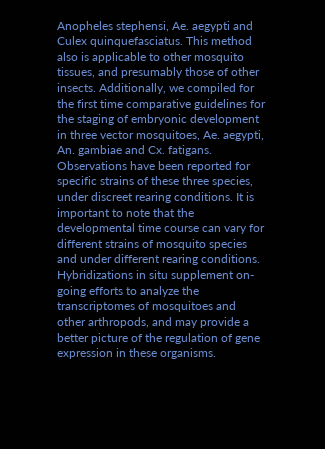Anopheles stephensi, Ae. aegypti and Culex quinquefasciatus. This method also is applicable to other mosquito tissues, and presumably those of other insects. Additionally, we compiled for the first time comparative guidelines for the staging of embryonic development in three vector mosquitoes, Ae. aegypti, An. gambiae and Cx. fatigans. Observations have been reported for specific strains of these three species, under discreet rearing conditions. It is important to note that the developmental time course can vary for different strains of mosquito species and under different rearing conditions. Hybridizations in situ supplement on-going efforts to analyze the transcriptomes of mosquitoes and other arthropods, and may provide a better picture of the regulation of gene expression in these organisms.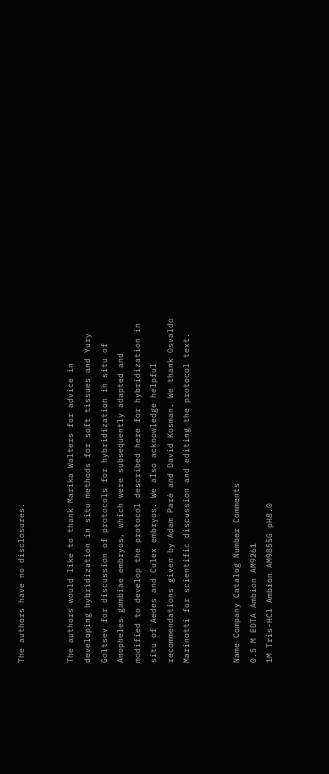The authors have no disclosures.


The authors would like to thank Marika Walters for advice in developing hybridization in situ methods for soft tissues and Yury Goltsev for discussion of protocols for hybridization in situ of Anopheles gambiae embryos, which were subsequently adapted and modified to develop the protocol described here for hybridization in situ of Aedes and Culex embryos. We also acknowledge helpful recommendations given by Adam Paré and David Kosman. We thank Osvaldo Marinotti for scientific discussion and editing the protocol text.


Name Company Catalog Number Comments
0.5 M EDTA Ambion AM9261
1M Tris-HCl Ambion AM9855G pH8.0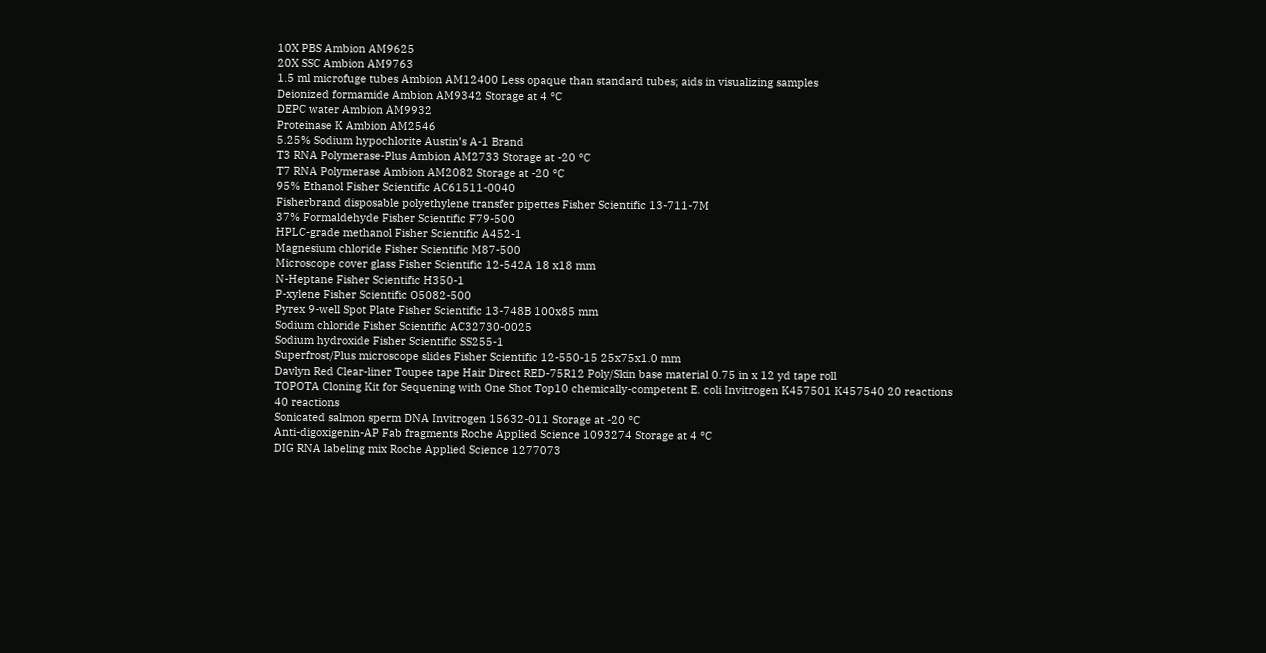10X PBS Ambion AM9625
20X SSC Ambion AM9763
1.5 ml microfuge tubes Ambion AM12400 Less opaque than standard tubes; aids in visualizing samples
Deionized formamide Ambion AM9342 Storage at 4 °C
DEPC water Ambion AM9932
Proteinase K Ambion AM2546
5.25% Sodium hypochlorite Austin’s A-1 Brand
T3 RNA Polymerase-Plus Ambion AM2733 Storage at -20 °C
T7 RNA Polymerase Ambion AM2082 Storage at -20 °C
95% Ethanol Fisher Scientific AC61511-0040
Fisherbrand disposable polyethylene transfer pipettes Fisher Scientific 13-711-7M
37% Formaldehyde Fisher Scientific F79-500
HPLC-grade methanol Fisher Scientific A452-1
Magnesium chloride Fisher Scientific M87-500
Microscope cover glass Fisher Scientific 12-542A 18 x18 mm
N-Heptane Fisher Scientific H350-1
P-xylene Fisher Scientific O5082-500
Pyrex 9-well Spot Plate Fisher Scientific 13-748B 100x85 mm
Sodium chloride Fisher Scientific AC32730-0025
Sodium hydroxide Fisher Scientific SS255-1
Superfrost/Plus microscope slides Fisher Scientific 12-550-15 25x75x1.0 mm
Davlyn Red Clear-liner Toupee tape Hair Direct RED-75R12 Poly/Skin base material 0.75 in x 12 yd tape roll
TOPOTA Cloning Kit for Sequening with One Shot Top10 chemically-competent E. coli Invitrogen K457501 K457540 20 reactions
40 reactions
Sonicated salmon sperm DNA Invitrogen 15632-011 Storage at -20 °C
Anti-digoxigenin-AP Fab fragments Roche Applied Science 1093274 Storage at 4 °C
DIG RNA labeling mix Roche Applied Science 1277073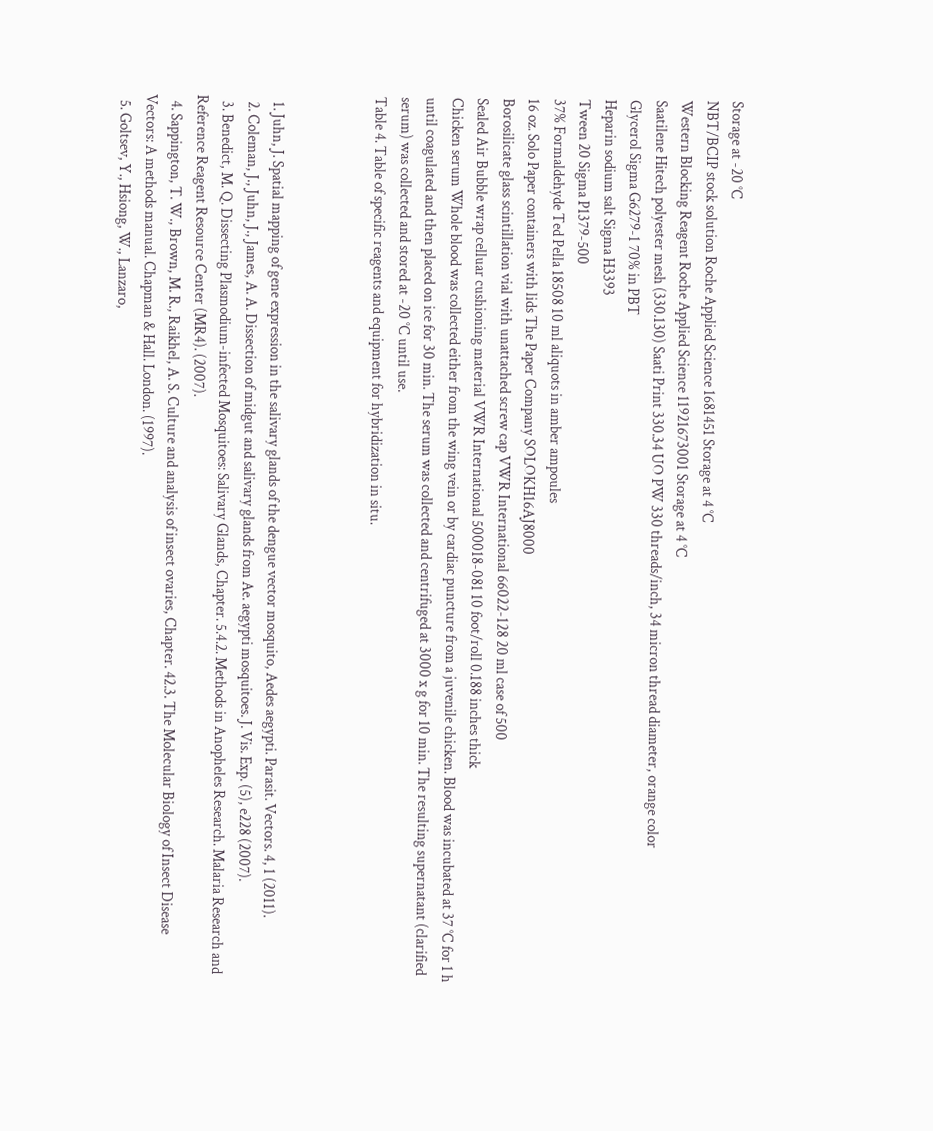Storage at -20 °C
NBT/BCIP stock solution Roche Applied Science 1681451 Storage at 4 °C
Western Blocking Reagent Roche Applied Science 11921673001 Storage at 4 °C
Saatilene Hitech polyester mesh (330.130) Saati Print 330.34 UO PW 330 threads/inch, 34 micron thread diameter, orange color
Glycerol Sigma G6279-1 70% in PBT
Heparin sodium salt Sigma H3393
Tween 20 Sigma P1379-500
37% Formaldehyde Ted Pella 18508 10 ml aliquots in amber ampoules
16 oz. Solo Paper containers with lids The Paper Company SOLOKH16AJ8000
Borosilicate glass scintillation vial with unattached screw cap VWR International 66022-128 20 ml case of 500
Sealed Air Bubble wrap celluar cushioning material VWR International 500018-081 10 foot/roll 0.188 inches thick
Chicken serum Whole blood was collected either from the wing vein or by cardiac puncture from a juvenile chicken. Blood was incubated at 37 °C for 1 h until coagulated and then placed on ice for 30 min. The serum was collected and centrifuged at 3000 x g for 10 min. The resulting supernatant (clarified serum) was collected and stored at -20 °C until use.
Table 4. Table of specific reagents and equipment for hybridization in situ.



  1. Juhn, J. Spatial mapping of gene expression in the salivary glands of the dengue vector mosquito, Aedes aegypti. Parasit. Vectors. 4, 1 (2011).
  2. Coleman, J., Juhn, J., James, A. A. Dissection of midgut and salivary glands from Ae. aegypti mosquitoes. J. Vis. Exp. (5), e228 (2007).
  3. Benedict, M. Q. Dissecting Plasmodium-infected Mosquitoes: Salivary Glands, Chapter. 5.4.2. Methods in Anopheles Research. Malaria Research and Reference Reagent Resource Center (MR4). (2007).
  4. Sappington, T. W., Brown, M. R., Raikhel, A. S. Culture and analysis of insect ovaries, Chapter. 42.3. The Molecular Biology of Insect Disease Vectors: A methods manual. Chapman & Hall. London. (1997).
  5. Goltsev, Y., Hsiong, W., Lanzaro,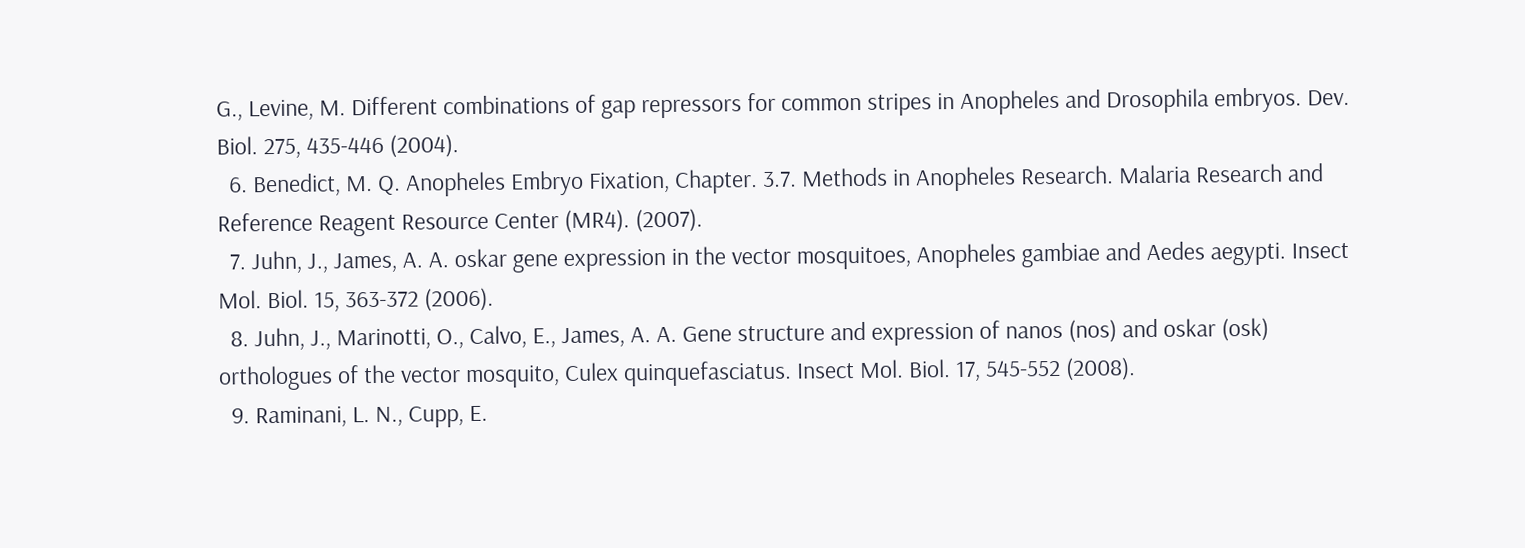G., Levine, M. Different combinations of gap repressors for common stripes in Anopheles and Drosophila embryos. Dev. Biol. 275, 435-446 (2004).
  6. Benedict, M. Q. Anopheles Embryo Fixation, Chapter. 3.7. Methods in Anopheles Research. Malaria Research and Reference Reagent Resource Center (MR4). (2007).
  7. Juhn, J., James, A. A. oskar gene expression in the vector mosquitoes, Anopheles gambiae and Aedes aegypti. Insect Mol. Biol. 15, 363-372 (2006).
  8. Juhn, J., Marinotti, O., Calvo, E., James, A. A. Gene structure and expression of nanos (nos) and oskar (osk) orthologues of the vector mosquito, Culex quinquefasciatus. Insect Mol. Biol. 17, 545-552 (2008).
  9. Raminani, L. N., Cupp, E.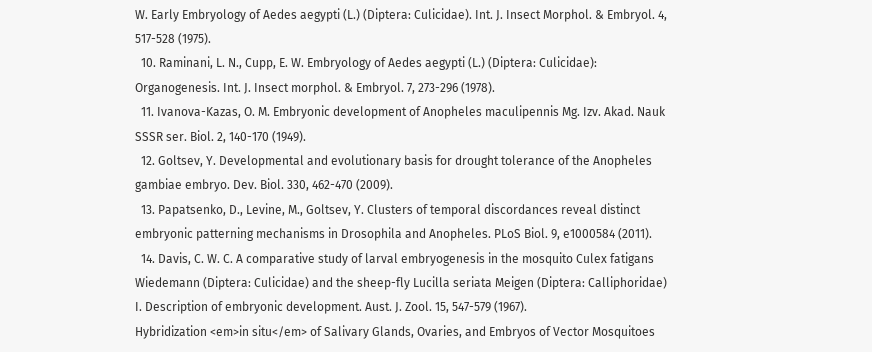W. Early Embryology of Aedes aegypti (L.) (Diptera: Culicidae). Int. J. Insect Morphol. & Embryol. 4, 517-528 (1975).
  10. Raminani, L. N., Cupp, E. W. Embryology of Aedes aegypti (L.) (Diptera: Culicidae): Organogenesis. Int. J. Insect morphol. & Embryol. 7, 273-296 (1978).
  11. Ivanova-Kazas, O. M. Embryonic development of Anopheles maculipennis Mg. Izv. Akad. Nauk SSSR ser. Biol. 2, 140-170 (1949).
  12. Goltsev, Y. Developmental and evolutionary basis for drought tolerance of the Anopheles gambiae embryo. Dev. Biol. 330, 462-470 (2009).
  13. Papatsenko, D., Levine, M., Goltsev, Y. Clusters of temporal discordances reveal distinct embryonic patterning mechanisms in Drosophila and Anopheles. PLoS Biol. 9, e1000584 (2011).
  14. Davis, C. W. C. A comparative study of larval embryogenesis in the mosquito Culex fatigans Wiedemann (Diptera: Culicidae) and the sheep-fly Lucilla seriata Meigen (Diptera: Calliphoridae) I. Description of embryonic development. Aust. J. Zool. 15, 547-579 (1967).
Hybridization <em>in situ</em> of Salivary Glands, Ovaries, and Embryos of Vector Mosquitoes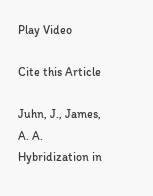Play Video

Cite this Article

Juhn, J., James, A. A. Hybridization in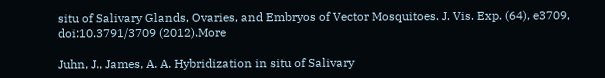situ of Salivary Glands, Ovaries, and Embryos of Vector Mosquitoes. J. Vis. Exp. (64), e3709, doi:10.3791/3709 (2012).More

Juhn, J., James, A. A. Hybridization in situ of Salivary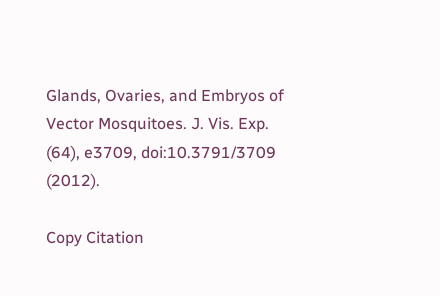Glands, Ovaries, and Embryos of Vector Mosquitoes. J. Vis. Exp. (64), e3709, doi:10.3791/3709 (2012).

Copy Citation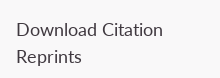Download Citation Reprints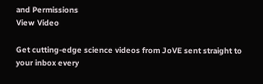and Permissions
View Video

Get cutting-edge science videos from JoVE sent straight to your inbox every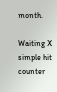month.

Waiting X
simple hit counter